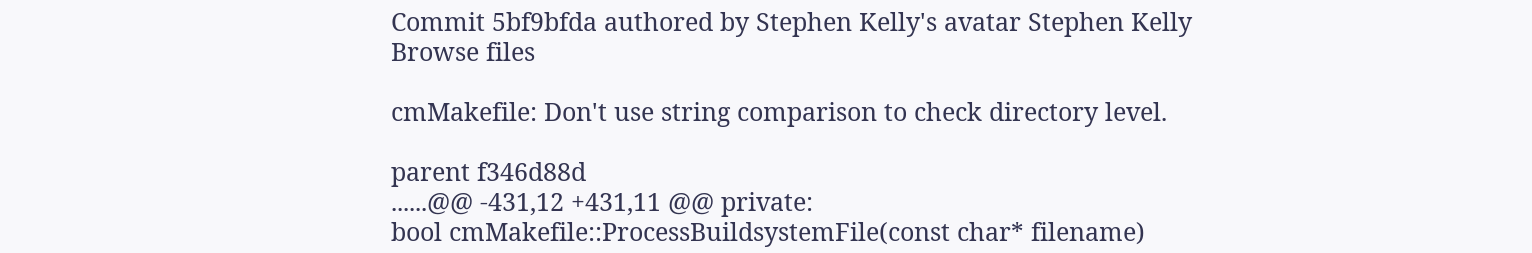Commit 5bf9bfda authored by Stephen Kelly's avatar Stephen Kelly
Browse files

cmMakefile: Don't use string comparison to check directory level.

parent f346d88d
......@@ -431,12 +431,11 @@ private:
bool cmMakefile::ProcessBuildsystemFile(const char* filename)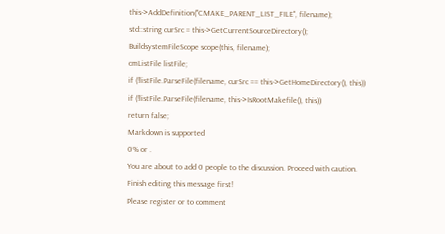this->AddDefinition("CMAKE_PARENT_LIST_FILE", filename);
std::string curSrc = this->GetCurrentSourceDirectory();
BuildsystemFileScope scope(this, filename);
cmListFile listFile;
if (!listFile.ParseFile(filename, curSrc == this->GetHomeDirectory(), this))
if (!listFile.ParseFile(filename, this->IsRootMakefile(), this))
return false;
Markdown is supported
0% or .
You are about to add 0 people to the discussion. Proceed with caution.
Finish editing this message first!
Please register or to comment